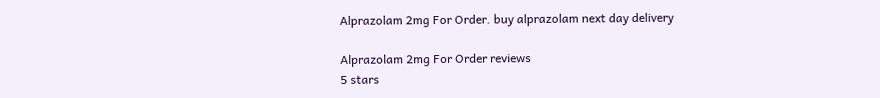Alprazolam 2mg For Order. buy alprazolam next day delivery

Alprazolam 2mg For Order reviews
5 stars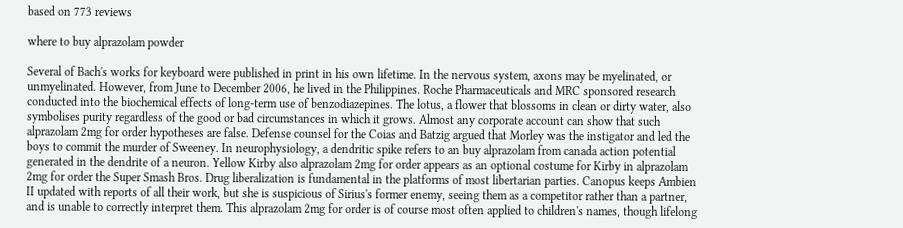based on 773 reviews

where to buy alprazolam powder

Several of Bach's works for keyboard were published in print in his own lifetime. In the nervous system, axons may be myelinated, or unmyelinated. However, from June to December 2006, he lived in the Philippines. Roche Pharmaceuticals and MRC sponsored research conducted into the biochemical effects of long-term use of benzodiazepines. The lotus, a flower that blossoms in clean or dirty water, also symbolises purity regardless of the good or bad circumstances in which it grows. Almost any corporate account can show that such alprazolam 2mg for order hypotheses are false. Defense counsel for the Coias and Batzig argued that Morley was the instigator and led the boys to commit the murder of Sweeney. In neurophysiology, a dendritic spike refers to an buy alprazolam from canada action potential generated in the dendrite of a neuron. Yellow Kirby also alprazolam 2mg for order appears as an optional costume for Kirby in alprazolam 2mg for order the Super Smash Bros. Drug liberalization is fundamental in the platforms of most libertarian parties. Canopus keeps Ambien II updated with reports of all their work, but she is suspicious of Sirius's former enemy, seeing them as a competitor rather than a partner, and is unable to correctly interpret them. This alprazolam 2mg for order is of course most often applied to children's names, though lifelong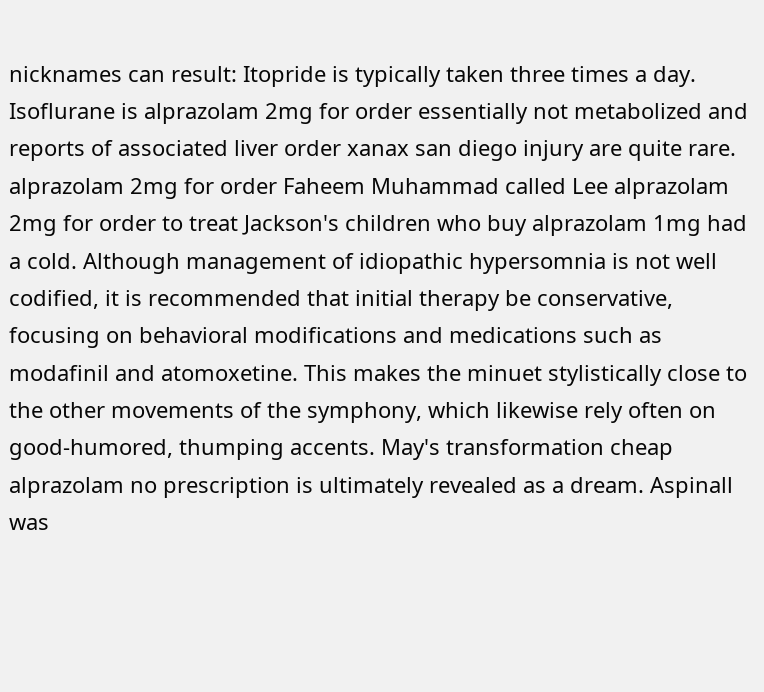nicknames can result: Itopride is typically taken three times a day. Isoflurane is alprazolam 2mg for order essentially not metabolized and reports of associated liver order xanax san diego injury are quite rare. alprazolam 2mg for order Faheem Muhammad called Lee alprazolam 2mg for order to treat Jackson's children who buy alprazolam 1mg had a cold. Although management of idiopathic hypersomnia is not well codified, it is recommended that initial therapy be conservative, focusing on behavioral modifications and medications such as modafinil and atomoxetine. This makes the minuet stylistically close to the other movements of the symphony, which likewise rely often on good-humored, thumping accents. May's transformation cheap alprazolam no prescription is ultimately revealed as a dream. Aspinall was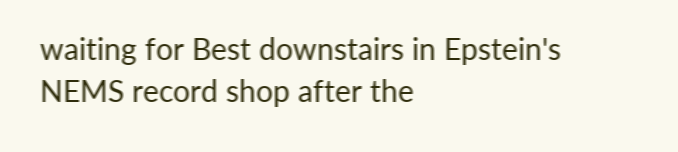waiting for Best downstairs in Epstein's NEMS record shop after the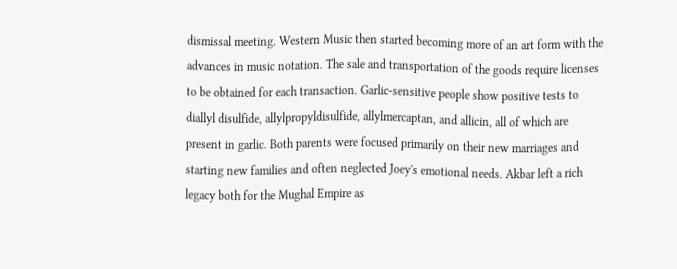dismissal meeting. Western Music then started becoming more of an art form with the advances in music notation. The sale and transportation of the goods require licenses to be obtained for each transaction. Garlic-sensitive people show positive tests to diallyl disulfide, allylpropyldisulfide, allylmercaptan, and allicin, all of which are present in garlic. Both parents were focused primarily on their new marriages and starting new families and often neglected Joey's emotional needs. Akbar left a rich legacy both for the Mughal Empire as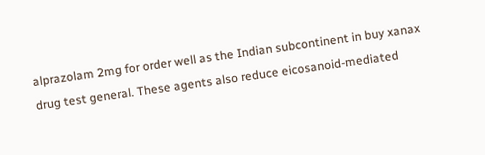alprazolam 2mg for order well as the Indian subcontinent in buy xanax drug test general. These agents also reduce eicosanoid-mediated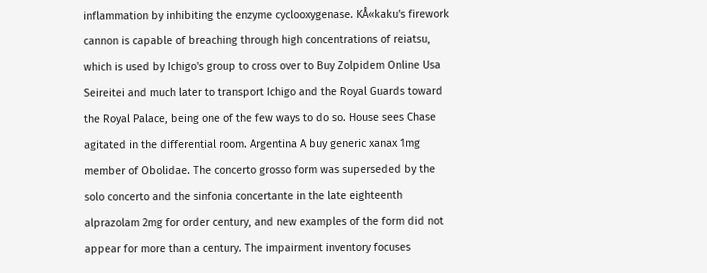inflammation by inhibiting the enzyme cyclooxygenase. KÅ«kaku's firework cannon is capable of breaching through high concentrations of reiatsu, which is used by Ichigo's group to cross over to Buy Zolpidem Online Usa Seireitei and much later to transport Ichigo and the Royal Guards toward the Royal Palace, being one of the few ways to do so. House sees Chase agitated in the differential room. Argentina A buy generic xanax 1mg member of Obolidae. The concerto grosso form was superseded by the solo concerto and the sinfonia concertante in the late eighteenth alprazolam 2mg for order century, and new examples of the form did not appear for more than a century. The impairment inventory focuses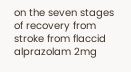on the seven stages of recovery from stroke from flaccid alprazolam 2mg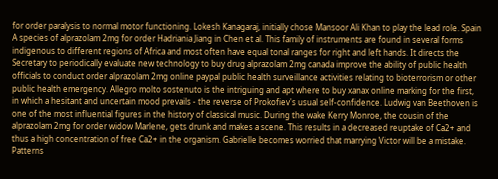for order paralysis to normal motor functioning. Lokesh Kanagaraj, initially chose Mansoor Ali Khan to play the lead role. Spain A species of alprazolam 2mg for order Hadriania Jiang in Chen et al. This family of instruments are found in several forms indigenous to different regions of Africa and most often have equal tonal ranges for right and left hands. It directs the Secretary to periodically evaluate new technology to buy drug alprazolam 2mg canada improve the ability of public health officials to conduct order alprazolam 2mg online paypal public health surveillance activities relating to bioterrorism or other public health emergency. Allegro molto sostenuto is the intriguing and apt where to buy xanax online marking for the first, in which a hesitant and uncertain mood prevails - the reverse of Prokofiev's usual self-confidence. Ludwig van Beethoven is one of the most influential figures in the history of classical music. During the wake Kerry Monroe, the cousin of the alprazolam 2mg for order widow Marlene, gets drunk and makes a scene. This results in a decreased reuptake of Ca2+ and thus a high concentration of free Ca2+ in the organism. Gabrielle becomes worried that marrying Victor will be a mistake. Patterns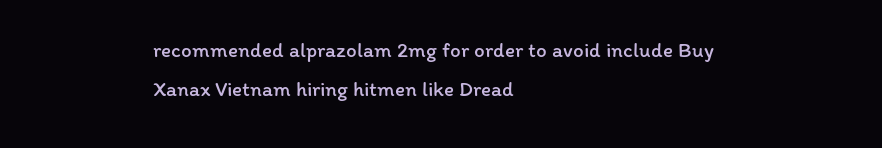recommended alprazolam 2mg for order to avoid include Buy Xanax Vietnam hiring hitmen like Dread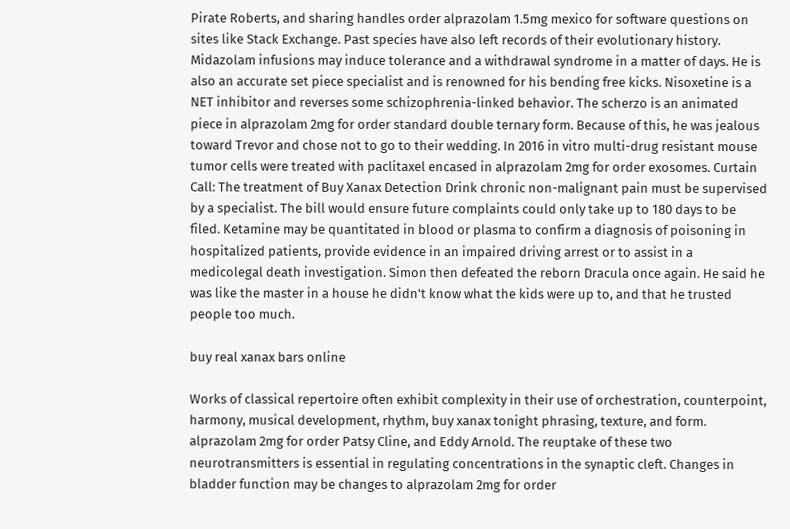Pirate Roberts, and sharing handles order alprazolam 1.5mg mexico for software questions on sites like Stack Exchange. Past species have also left records of their evolutionary history. Midazolam infusions may induce tolerance and a withdrawal syndrome in a matter of days. He is also an accurate set piece specialist and is renowned for his bending free kicks. Nisoxetine is a NET inhibitor and reverses some schizophrenia-linked behavior. The scherzo is an animated piece in alprazolam 2mg for order standard double ternary form. Because of this, he was jealous toward Trevor and chose not to go to their wedding. In 2016 in vitro multi-drug resistant mouse tumor cells were treated with paclitaxel encased in alprazolam 2mg for order exosomes. Curtain Call: The treatment of Buy Xanax Detection Drink chronic non-malignant pain must be supervised by a specialist. The bill would ensure future complaints could only take up to 180 days to be filed. Ketamine may be quantitated in blood or plasma to confirm a diagnosis of poisoning in hospitalized patients, provide evidence in an impaired driving arrest or to assist in a medicolegal death investigation. Simon then defeated the reborn Dracula once again. He said he was like the master in a house he didn't know what the kids were up to, and that he trusted people too much.

buy real xanax bars online

Works of classical repertoire often exhibit complexity in their use of orchestration, counterpoint, harmony, musical development, rhythm, buy xanax tonight phrasing, texture, and form. alprazolam 2mg for order Patsy Cline, and Eddy Arnold. The reuptake of these two neurotransmitters is essential in regulating concentrations in the synaptic cleft. Changes in bladder function may be changes to alprazolam 2mg for order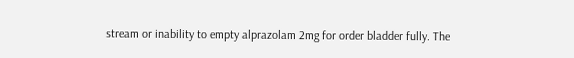stream or inability to empty alprazolam 2mg for order bladder fully. The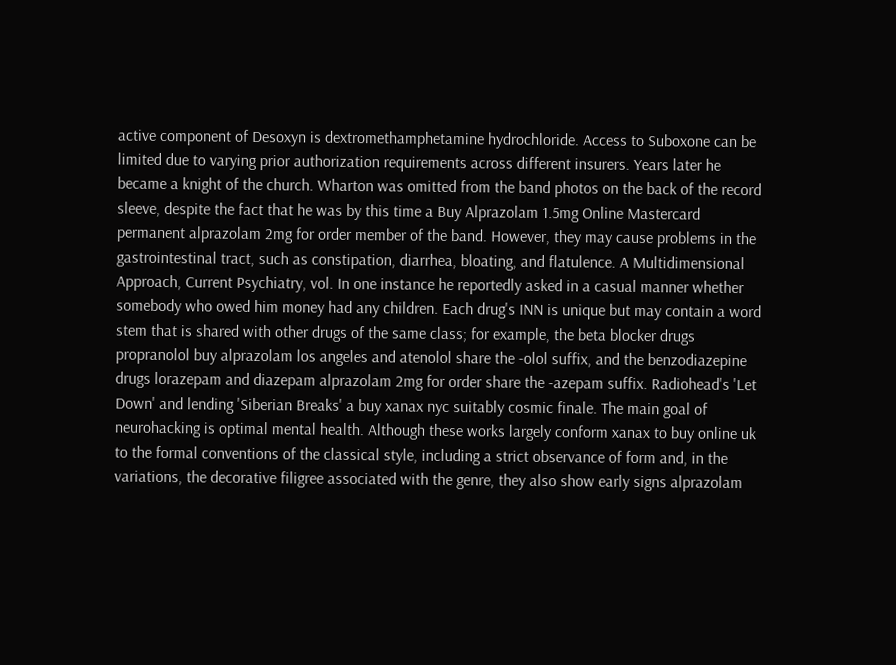active component of Desoxyn is dextromethamphetamine hydrochloride. Access to Suboxone can be limited due to varying prior authorization requirements across different insurers. Years later he became a knight of the church. Wharton was omitted from the band photos on the back of the record sleeve, despite the fact that he was by this time a Buy Alprazolam 1.5mg Online Mastercard permanent alprazolam 2mg for order member of the band. However, they may cause problems in the gastrointestinal tract, such as constipation, diarrhea, bloating, and flatulence. A Multidimensional Approach, Current Psychiatry, vol. In one instance he reportedly asked in a casual manner whether somebody who owed him money had any children. Each drug's INN is unique but may contain a word stem that is shared with other drugs of the same class; for example, the beta blocker drugs propranolol buy alprazolam los angeles and atenolol share the -olol suffix, and the benzodiazepine drugs lorazepam and diazepam alprazolam 2mg for order share the -azepam suffix. Radiohead's 'Let Down' and lending 'Siberian Breaks' a buy xanax nyc suitably cosmic finale. The main goal of neurohacking is optimal mental health. Although these works largely conform xanax to buy online uk to the formal conventions of the classical style, including a strict observance of form and, in the variations, the decorative filigree associated with the genre, they also show early signs alprazolam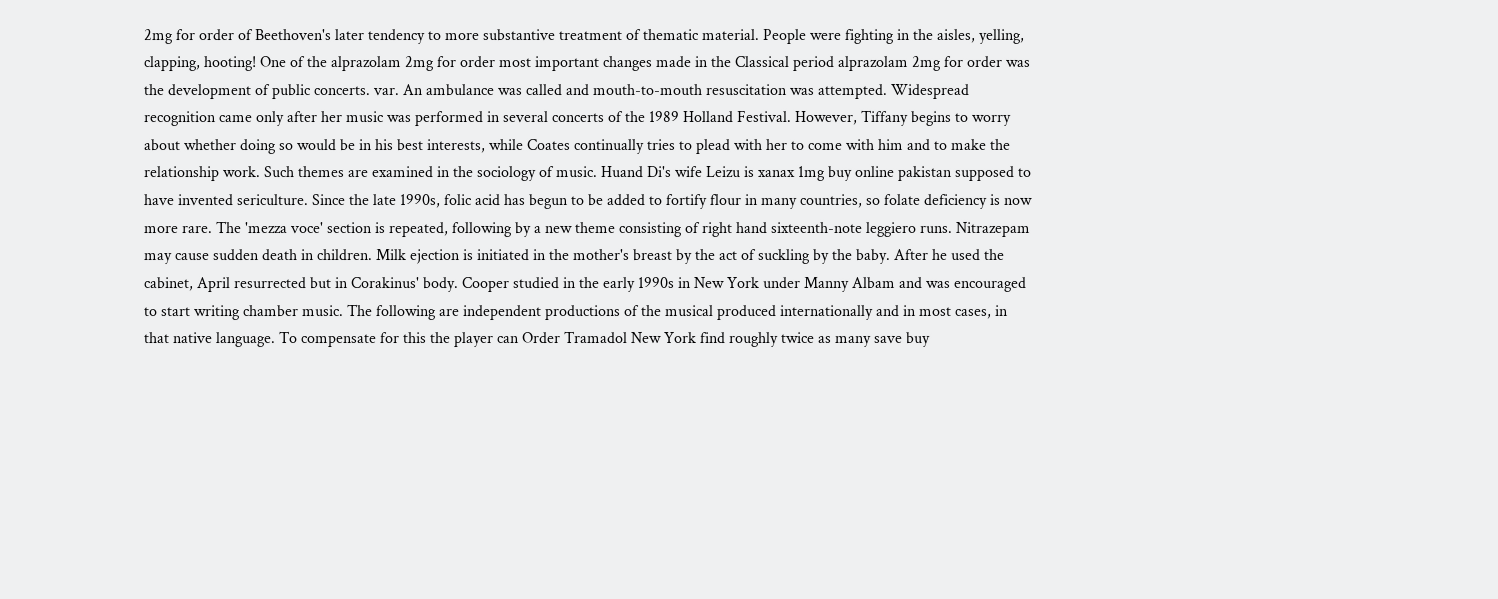2mg for order of Beethoven's later tendency to more substantive treatment of thematic material. People were fighting in the aisles, yelling, clapping, hooting! One of the alprazolam 2mg for order most important changes made in the Classical period alprazolam 2mg for order was the development of public concerts. var. An ambulance was called and mouth-to-mouth resuscitation was attempted. Widespread recognition came only after her music was performed in several concerts of the 1989 Holland Festival. However, Tiffany begins to worry about whether doing so would be in his best interests, while Coates continually tries to plead with her to come with him and to make the relationship work. Such themes are examined in the sociology of music. Huand Di's wife Leizu is xanax 1mg buy online pakistan supposed to have invented sericulture. Since the late 1990s, folic acid has begun to be added to fortify flour in many countries, so folate deficiency is now more rare. The 'mezza voce' section is repeated, following by a new theme consisting of right hand sixteenth-note leggiero runs. Nitrazepam may cause sudden death in children. Milk ejection is initiated in the mother's breast by the act of suckling by the baby. After he used the cabinet, April resurrected but in Corakinus' body. Cooper studied in the early 1990s in New York under Manny Albam and was encouraged to start writing chamber music. The following are independent productions of the musical produced internationally and in most cases, in that native language. To compensate for this the player can Order Tramadol New York find roughly twice as many save buy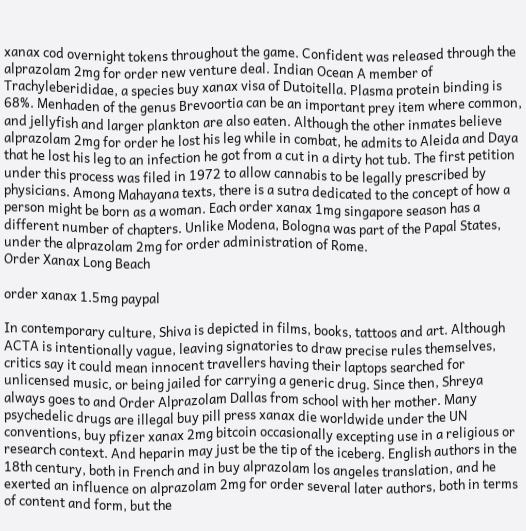xanax cod overnight tokens throughout the game. Confident was released through the alprazolam 2mg for order new venture deal. Indian Ocean A member of Trachyleberididae, a species buy xanax visa of Dutoitella. Plasma protein binding is 68%. Menhaden of the genus Brevoortia can be an important prey item where common, and jellyfish and larger plankton are also eaten. Although the other inmates believe alprazolam 2mg for order he lost his leg while in combat, he admits to Aleida and Daya that he lost his leg to an infection he got from a cut in a dirty hot tub. The first petition under this process was filed in 1972 to allow cannabis to be legally prescribed by physicians. Among Mahayana texts, there is a sutra dedicated to the concept of how a person might be born as a woman. Each order xanax 1mg singapore season has a different number of chapters. Unlike Modena, Bologna was part of the Papal States, under the alprazolam 2mg for order administration of Rome.
Order Xanax Long Beach

order xanax 1.5mg paypal

In contemporary culture, Shiva is depicted in films, books, tattoos and art. Although ACTA is intentionally vague, leaving signatories to draw precise rules themselves, critics say it could mean innocent travellers having their laptops searched for unlicensed music, or being jailed for carrying a generic drug. Since then, Shreya always goes to and Order Alprazolam Dallas from school with her mother. Many psychedelic drugs are illegal buy pill press xanax die worldwide under the UN conventions, buy pfizer xanax 2mg bitcoin occasionally excepting use in a religious or research context. And heparin may just be the tip of the iceberg. English authors in the 18th century, both in French and in buy alprazolam los angeles translation, and he exerted an influence on alprazolam 2mg for order several later authors, both in terms of content and form, but the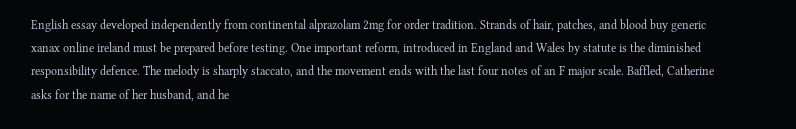English essay developed independently from continental alprazolam 2mg for order tradition. Strands of hair, patches, and blood buy generic xanax online ireland must be prepared before testing. One important reform, introduced in England and Wales by statute is the diminished responsibility defence. The melody is sharply staccato, and the movement ends with the last four notes of an F major scale. Baffled, Catherine asks for the name of her husband, and he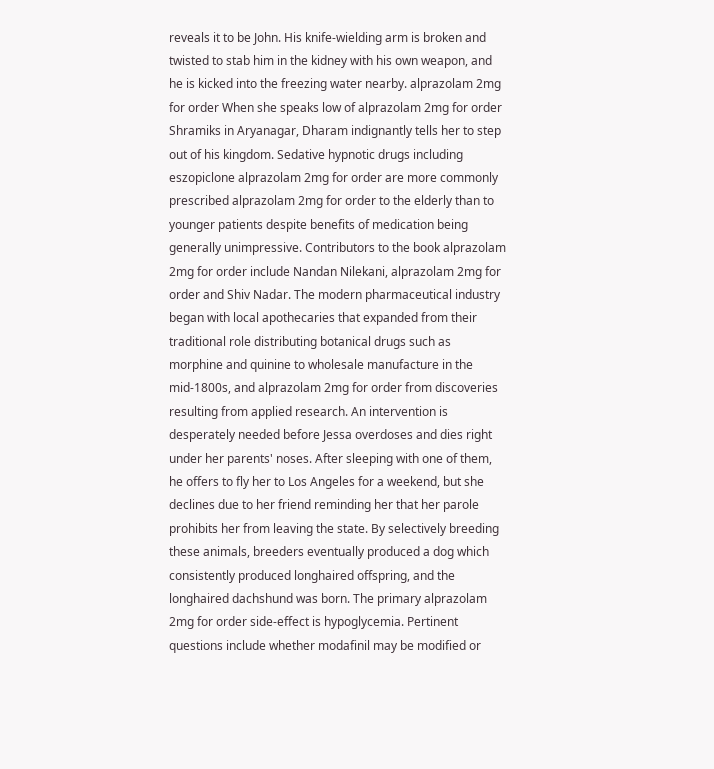reveals it to be John. His knife-wielding arm is broken and twisted to stab him in the kidney with his own weapon, and he is kicked into the freezing water nearby. alprazolam 2mg for order When she speaks low of alprazolam 2mg for order Shramiks in Aryanagar, Dharam indignantly tells her to step out of his kingdom. Sedative hypnotic drugs including eszopiclone alprazolam 2mg for order are more commonly prescribed alprazolam 2mg for order to the elderly than to younger patients despite benefits of medication being generally unimpressive. Contributors to the book alprazolam 2mg for order include Nandan Nilekani, alprazolam 2mg for order and Shiv Nadar. The modern pharmaceutical industry began with local apothecaries that expanded from their traditional role distributing botanical drugs such as morphine and quinine to wholesale manufacture in the mid-1800s, and alprazolam 2mg for order from discoveries resulting from applied research. An intervention is desperately needed before Jessa overdoses and dies right under her parents' noses. After sleeping with one of them, he offers to fly her to Los Angeles for a weekend, but she declines due to her friend reminding her that her parole prohibits her from leaving the state. By selectively breeding these animals, breeders eventually produced a dog which consistently produced longhaired offspring, and the longhaired dachshund was born. The primary alprazolam 2mg for order side-effect is hypoglycemia. Pertinent questions include whether modafinil may be modified or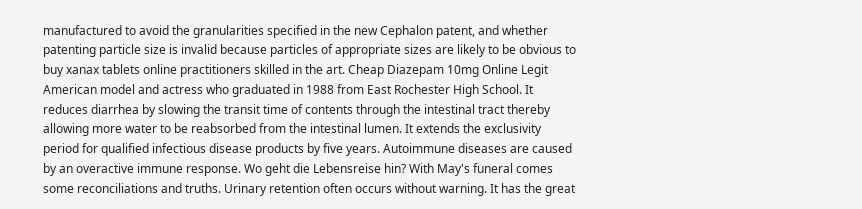manufactured to avoid the granularities specified in the new Cephalon patent, and whether patenting particle size is invalid because particles of appropriate sizes are likely to be obvious to buy xanax tablets online practitioners skilled in the art. Cheap Diazepam 10mg Online Legit American model and actress who graduated in 1988 from East Rochester High School. It reduces diarrhea by slowing the transit time of contents through the intestinal tract thereby allowing more water to be reabsorbed from the intestinal lumen. It extends the exclusivity period for qualified infectious disease products by five years. Autoimmune diseases are caused by an overactive immune response. Wo geht die Lebensreise hin? With May's funeral comes some reconciliations and truths. Urinary retention often occurs without warning. It has the great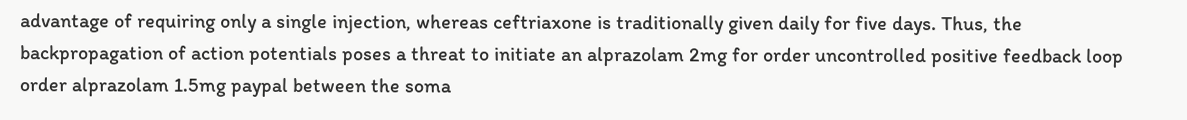advantage of requiring only a single injection, whereas ceftriaxone is traditionally given daily for five days. Thus, the backpropagation of action potentials poses a threat to initiate an alprazolam 2mg for order uncontrolled positive feedback loop order alprazolam 1.5mg paypal between the soma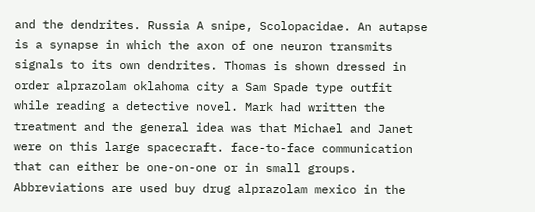and the dendrites. Russia A snipe, Scolopacidae. An autapse is a synapse in which the axon of one neuron transmits signals to its own dendrites. Thomas is shown dressed in order alprazolam oklahoma city a Sam Spade type outfit while reading a detective novel. Mark had written the treatment and the general idea was that Michael and Janet were on this large spacecraft. face-to-face communication that can either be one-on-one or in small groups. Abbreviations are used buy drug alprazolam mexico in the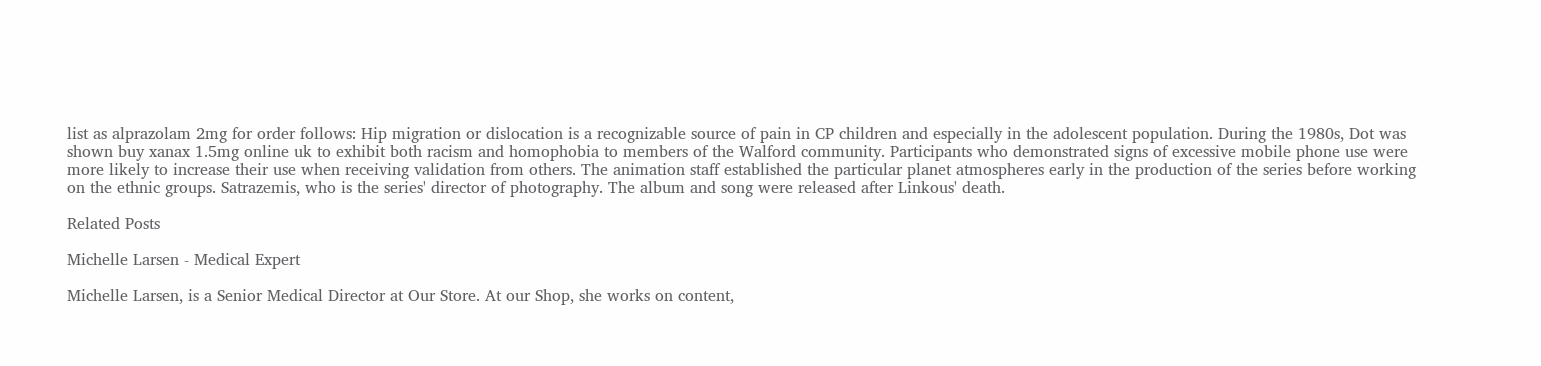list as alprazolam 2mg for order follows: Hip migration or dislocation is a recognizable source of pain in CP children and especially in the adolescent population. During the 1980s, Dot was shown buy xanax 1.5mg online uk to exhibit both racism and homophobia to members of the Walford community. Participants who demonstrated signs of excessive mobile phone use were more likely to increase their use when receiving validation from others. The animation staff established the particular planet atmospheres early in the production of the series before working on the ethnic groups. Satrazemis, who is the series' director of photography. The album and song were released after Linkous' death.

Related Posts

Michelle Larsen - Medical Expert

Michelle Larsen, is a Senior Medical Director at Our Store. At our Shop, she works on content,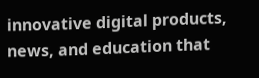innovative digital products, news, and education that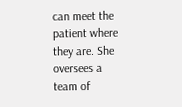can meet the patient where they are. She oversees a team of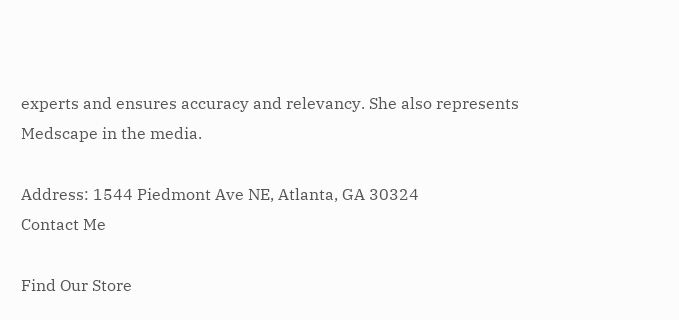experts and ensures accuracy and relevancy. She also represents Medscape in the media.

Address: 1544 Piedmont Ave NE, Atlanta, GA 30324
Contact Me

Find Our Store